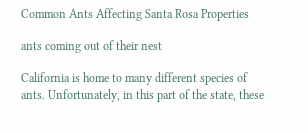Common Ants Affecting Santa Rosa Properties

ants coming out of their nest

California is home to many different species of ants. Unfortunately, in this part of the state, these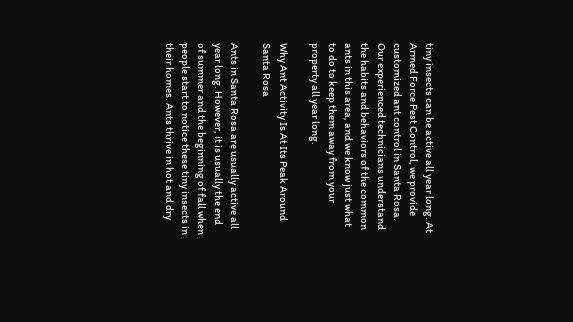tiny insects can be active all year long. At Armed Force Pest Control, we provide customized ant control in Santa Rosa. Our experienced technicians understand the habits and behaviors of the common ants in this area, and we know just what to do to keep them away from your property all year long.

Why Ant Activity Is At Its Peak Around Santa Rosa

Ants in Santa Rosa are usually active all year long. However, it is usually the end of summer and the beginning of fall when people start to notice these tiny insects in their homes. Ants thrive in hot and dry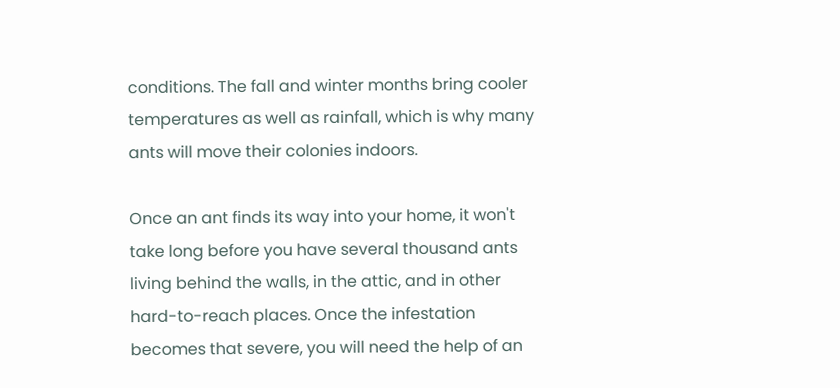conditions. The fall and winter months bring cooler temperatures as well as rainfall, which is why many ants will move their colonies indoors.

Once an ant finds its way into your home, it won't take long before you have several thousand ants living behind the walls, in the attic, and in other hard-to-reach places. Once the infestation becomes that severe, you will need the help of an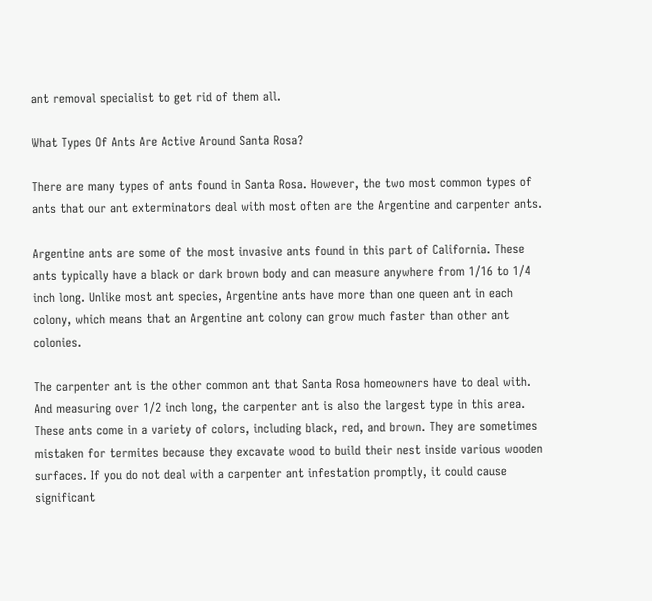ant removal specialist to get rid of them all.

What Types Of Ants Are Active Around Santa Rosa?

There are many types of ants found in Santa Rosa. However, the two most common types of ants that our ant exterminators deal with most often are the Argentine and carpenter ants.

Argentine ants are some of the most invasive ants found in this part of California. These ants typically have a black or dark brown body and can measure anywhere from 1/16 to 1/4 inch long. Unlike most ant species, Argentine ants have more than one queen ant in each colony, which means that an Argentine ant colony can grow much faster than other ant colonies.

The carpenter ant is the other common ant that Santa Rosa homeowners have to deal with. And measuring over 1/2 inch long, the carpenter ant is also the largest type in this area. These ants come in a variety of colors, including black, red, and brown. They are sometimes mistaken for termites because they excavate wood to build their nest inside various wooden surfaces. If you do not deal with a carpenter ant infestation promptly, it could cause significant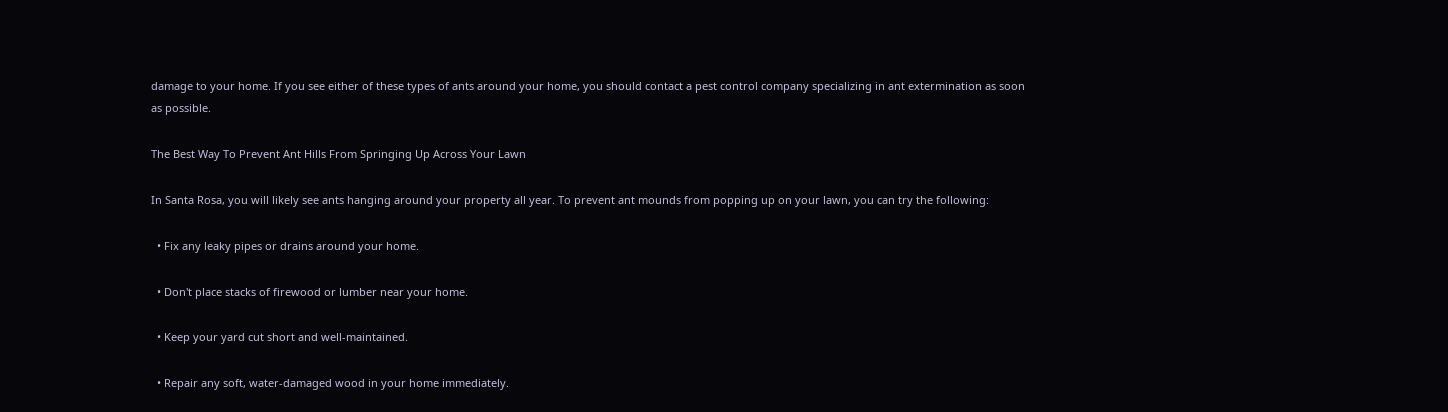damage to your home. If you see either of these types of ants around your home, you should contact a pest control company specializing in ant extermination as soon as possible.

The Best Way To Prevent Ant Hills From Springing Up Across Your Lawn

In Santa Rosa, you will likely see ants hanging around your property all year. To prevent ant mounds from popping up on your lawn, you can try the following:

  • Fix any leaky pipes or drains around your home.

  • Don't place stacks of firewood or lumber near your home.

  • Keep your yard cut short and well-maintained.

  • Repair any soft, water-damaged wood in your home immediately.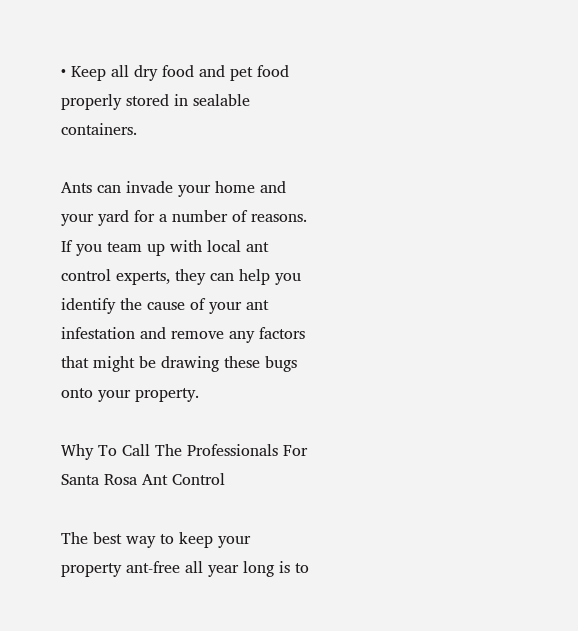• Keep all dry food and pet food properly stored in sealable containers.

Ants can invade your home and your yard for a number of reasons. If you team up with local ant control experts, they can help you identify the cause of your ant infestation and remove any factors that might be drawing these bugs onto your property.

Why To Call The Professionals For Santa Rosa Ant Control

The best way to keep your property ant-free all year long is to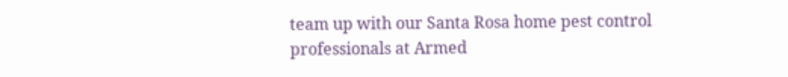team up with our Santa Rosa home pest control professionals at Armed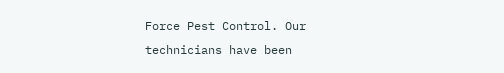Force Pest Control. Our technicians have been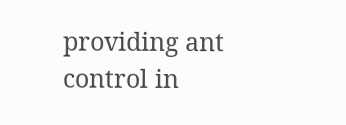providing ant control in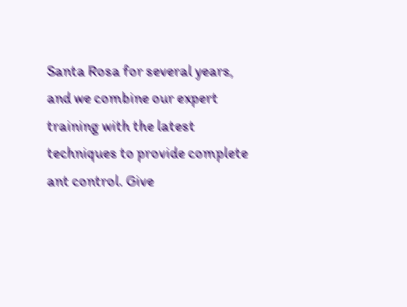Santa Rosa for several years, and we combine our expert training with the latest techniques to provide complete ant control. Give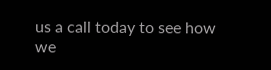us a call today to see how we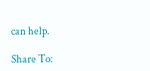can help.

Share To: